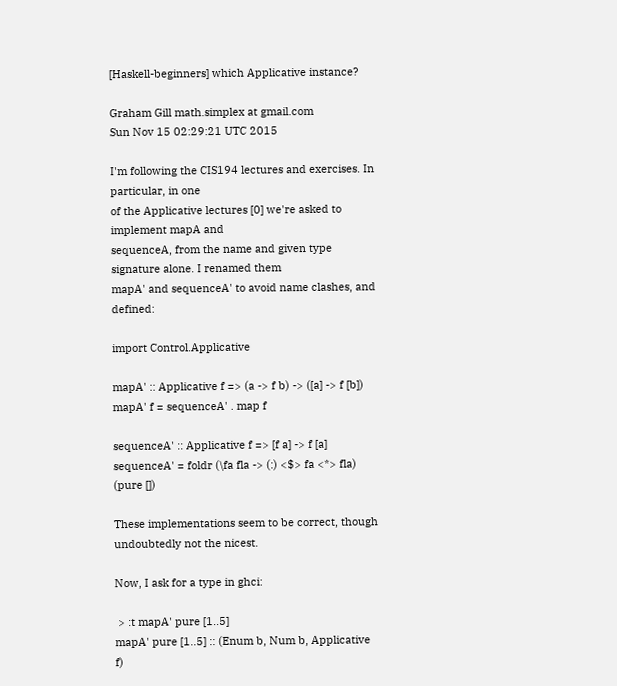[Haskell-beginners] which Applicative instance?

Graham Gill math.simplex at gmail.com
Sun Nov 15 02:29:21 UTC 2015

I'm following the CIS194 lectures and exercises. In particular, in one
of the Applicative lectures [0] we're asked to implement mapA and
sequenceA, from the name and given type signature alone. I renamed them
mapA' and sequenceA' to avoid name clashes, and defined:

import Control.Applicative

mapA' :: Applicative f => (a -> f b) -> ([a] -> f [b])
mapA' f = sequenceA' . map f

sequenceA' :: Applicative f => [f a] -> f [a]
sequenceA' = foldr (\fa fla -> (:) <$> fa <*> fla) (pure [])

These implementations seem to be correct, though undoubtedly not the nicest.

Now, I ask for a type in ghci:

 > :t mapA' pure [1..5]
mapA' pure [1..5] :: (Enum b, Num b, Applicative f)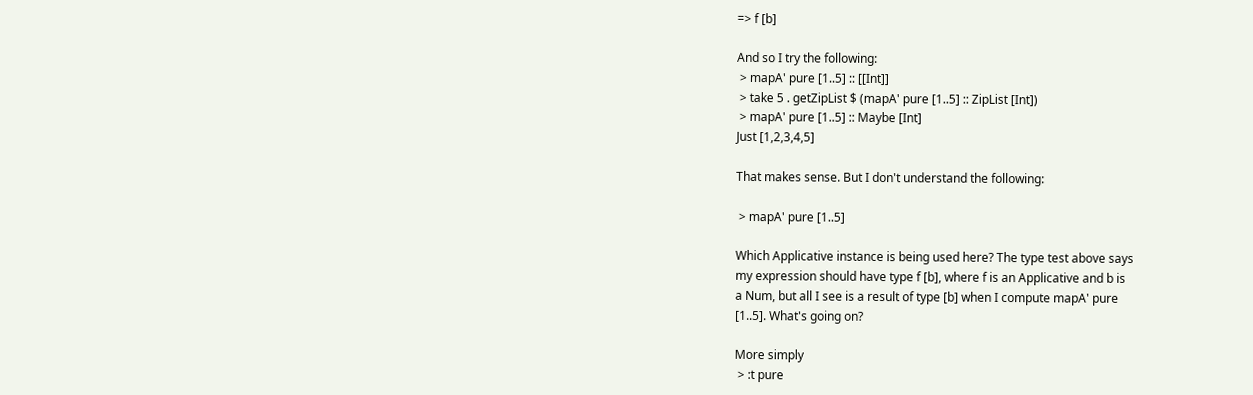=> f [b]

And so I try the following:
 > mapA' pure [1..5] :: [[Int]]
 > take 5 . getZipList $ (mapA' pure [1..5] :: ZipList [Int])
 > mapA' pure [1..5] :: Maybe [Int]
Just [1,2,3,4,5]

That makes sense. But I don't understand the following:

 > mapA' pure [1..5]

Which Applicative instance is being used here? The type test above says
my expression should have type f [b], where f is an Applicative and b is
a Num, but all I see is a result of type [b] when I compute mapA' pure
[1..5]. What's going on?

More simply
 > :t pure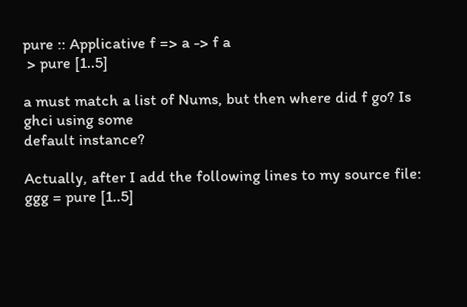pure :: Applicative f => a -> f a
 > pure [1..5]

a must match a list of Nums, but then where did f go? Is ghci using some
default instance?

Actually, after I add the following lines to my source file:
ggg = pure [1..5]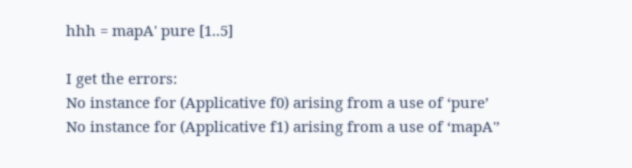hhh = mapA' pure [1..5]

I get the errors:
No instance for (Applicative f0) arising from a use of ‘pure’
No instance for (Applicative f1) arising from a use of ‘mapA'’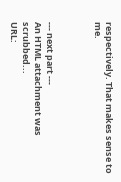respectively. That makes sense to me.



--- next part ---
An HTML attachment was scrubbed...
URL: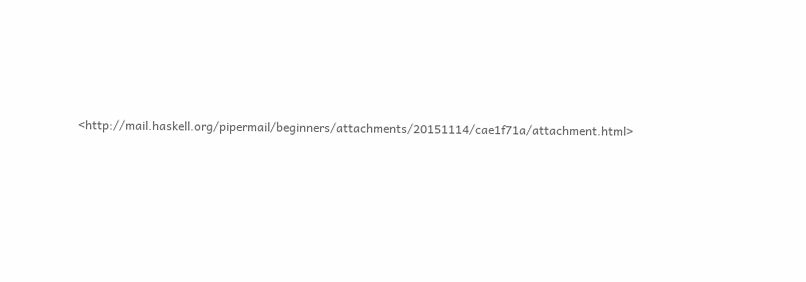<http://mail.haskell.org/pipermail/beginners/attachments/20151114/cae1f71a/attachment.html>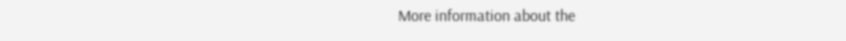More information about the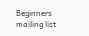Beginners mailing list